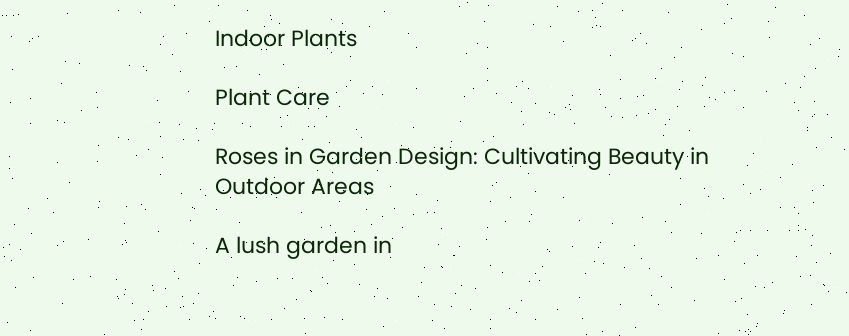Indoor Plants

Plant Care

Roses in Garden Design: Cultivating Beauty in Outdoor Areas

A lush garden in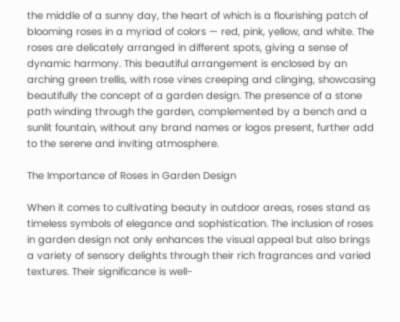the middle of a sunny day, the heart of which is a flourishing patch of blooming roses in a myriad of colors — red, pink, yellow, and white. The roses are delicately arranged in different spots, giving a sense of dynamic harmony. This beautiful arrangement is enclosed by an arching green trellis, with rose vines creeping and clinging, showcasing beautifully the concept of a garden design. The presence of a stone path winding through the garden, complemented by a bench and a sunlit fountain, without any brand names or logos present, further add to the serene and inviting atmosphere.

The Importance of Roses in Garden Design

When it comes to cultivating beauty in outdoor areas, roses stand as timeless symbols of elegance and sophistication. The inclusion of roses in garden design not only enhances the visual appeal but also brings a variety of sensory delights through their rich fragrances and varied textures. Their significance is well-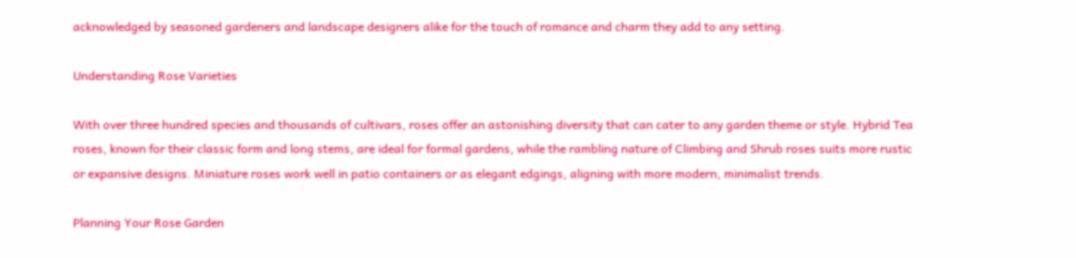acknowledged by seasoned gardeners and landscape designers alike for the touch of romance and charm they add to any setting.

Understanding Rose Varieties

With over three hundred species and thousands of cultivars, roses offer an astonishing diversity that can cater to any garden theme or style. Hybrid Tea roses, known for their classic form and long stems, are ideal for formal gardens, while the rambling nature of Climbing and Shrub roses suits more rustic or expansive designs. Miniature roses work well in patio containers or as elegant edgings, aligning with more modern, minimalist trends.

Planning Your Rose Garden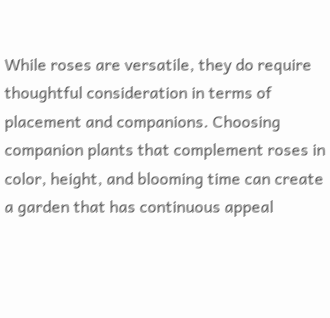While roses are versatile, they do require thoughtful consideration in terms of placement and companions. Choosing companion plants that complement roses in color, height, and blooming time can create a garden that has continuous appeal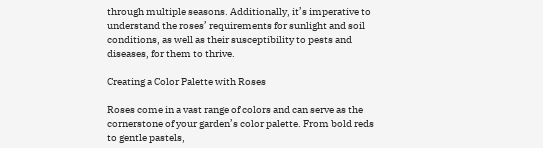through multiple seasons. Additionally, it’s imperative to understand the roses’ requirements for sunlight and soil conditions, as well as their susceptibility to pests and diseases, for them to thrive.

Creating a Color Palette with Roses

Roses come in a vast range of colors and can serve as the cornerstone of your garden’s color palette. From bold reds to gentle pastels,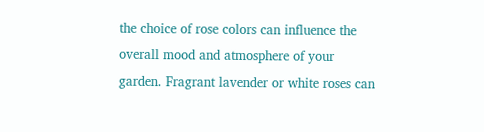the choice of rose colors can influence the overall mood and atmosphere of your garden. Fragrant lavender or white roses can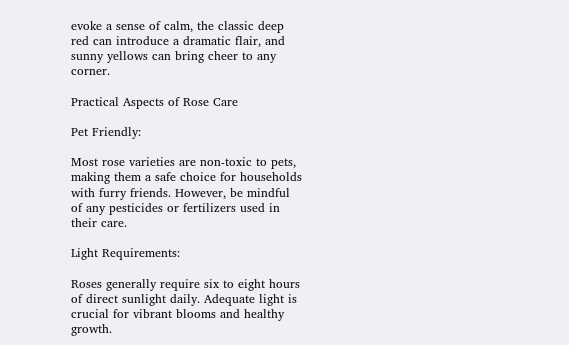evoke a sense of calm, the classic deep red can introduce a dramatic flair, and sunny yellows can bring cheer to any corner.

Practical Aspects of Rose Care

Pet Friendly:

Most rose varieties are non-toxic to pets, making them a safe choice for households with furry friends. However, be mindful of any pesticides or fertilizers used in their care.

Light Requirements:

Roses generally require six to eight hours of direct sunlight daily. Adequate light is crucial for vibrant blooms and healthy growth.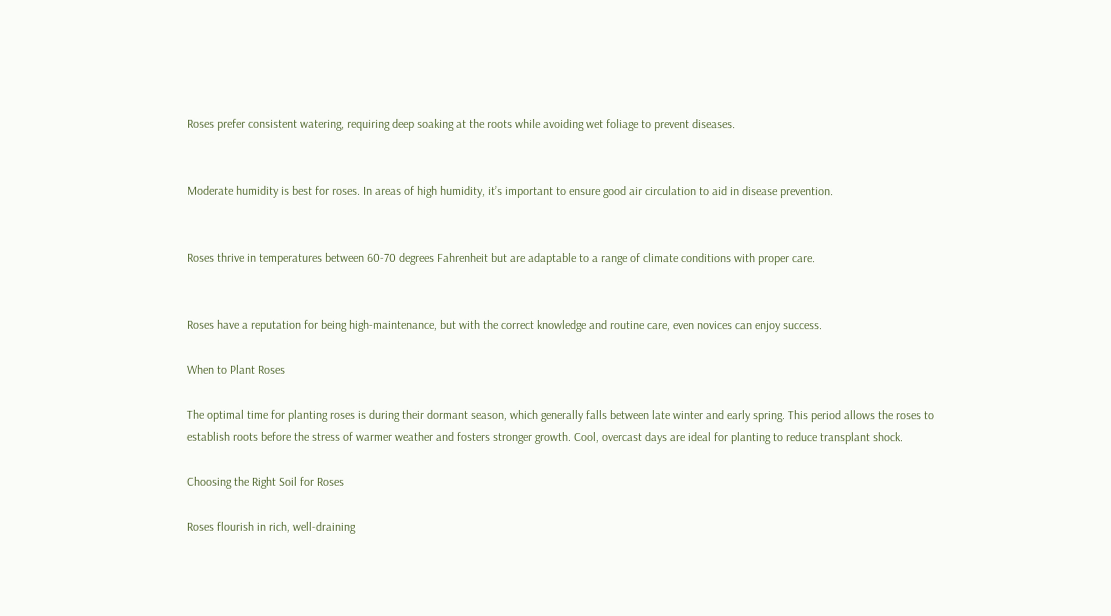Roses prefer consistent watering, requiring deep soaking at the roots while avoiding wet foliage to prevent diseases.


Moderate humidity is best for roses. In areas of high humidity, it’s important to ensure good air circulation to aid in disease prevention.


Roses thrive in temperatures between 60-70 degrees Fahrenheit but are adaptable to a range of climate conditions with proper care.


Roses have a reputation for being high-maintenance, but with the correct knowledge and routine care, even novices can enjoy success.

When to Plant Roses

The optimal time for planting roses is during their dormant season, which generally falls between late winter and early spring. This period allows the roses to establish roots before the stress of warmer weather and fosters stronger growth. Cool, overcast days are ideal for planting to reduce transplant shock.

Choosing the Right Soil for Roses

Roses flourish in rich, well-draining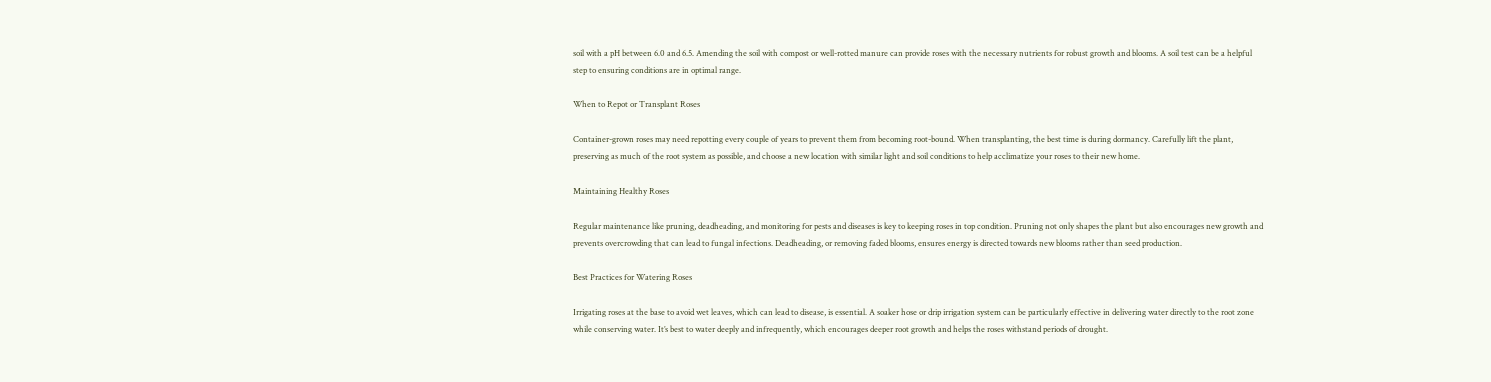soil with a pH between 6.0 and 6.5. Amending the soil with compost or well-rotted manure can provide roses with the necessary nutrients for robust growth and blooms. A soil test can be a helpful step to ensuring conditions are in optimal range.

When to Repot or Transplant Roses

Container-grown roses may need repotting every couple of years to prevent them from becoming root-bound. When transplanting, the best time is during dormancy. Carefully lift the plant, preserving as much of the root system as possible, and choose a new location with similar light and soil conditions to help acclimatize your roses to their new home.

Maintaining Healthy Roses

Regular maintenance like pruning, deadheading, and monitoring for pests and diseases is key to keeping roses in top condition. Pruning not only shapes the plant but also encourages new growth and prevents overcrowding that can lead to fungal infections. Deadheading, or removing faded blooms, ensures energy is directed towards new blooms rather than seed production.

Best Practices for Watering Roses

Irrigating roses at the base to avoid wet leaves, which can lead to disease, is essential. A soaker hose or drip irrigation system can be particularly effective in delivering water directly to the root zone while conserving water. It’s best to water deeply and infrequently, which encourages deeper root growth and helps the roses withstand periods of drought.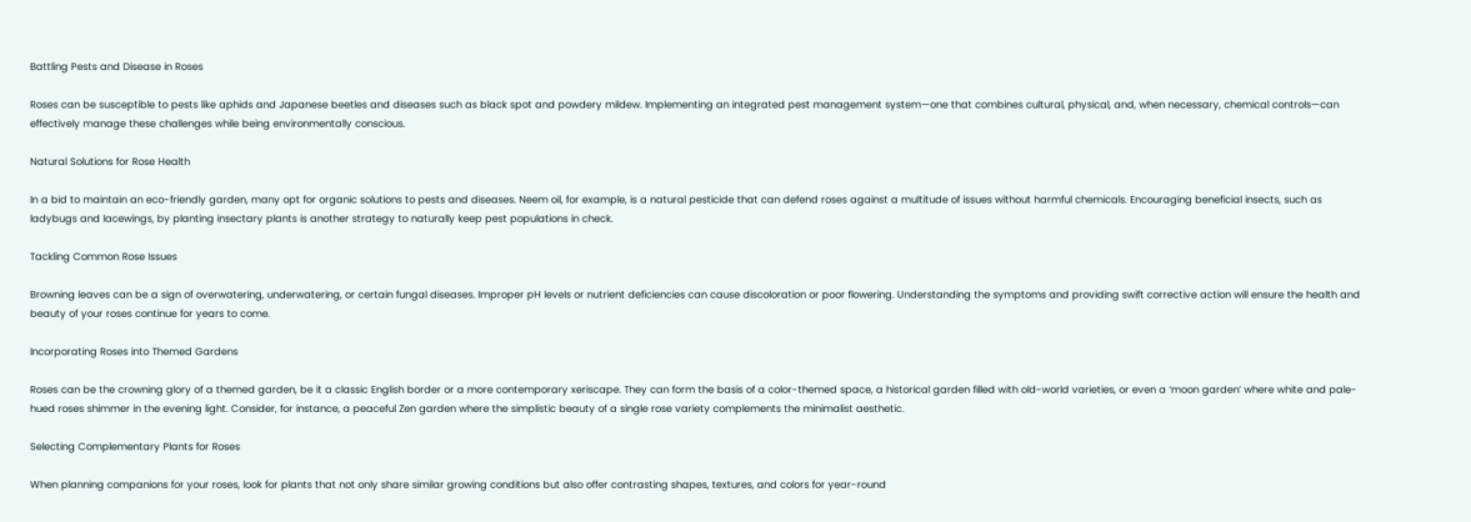Battling Pests and Disease in Roses

Roses can be susceptible to pests like aphids and Japanese beetles and diseases such as black spot and powdery mildew. Implementing an integrated pest management system—one that combines cultural, physical, and, when necessary, chemical controls—can effectively manage these challenges while being environmentally conscious.

Natural Solutions for Rose Health

In a bid to maintain an eco-friendly garden, many opt for organic solutions to pests and diseases. Neem oil, for example, is a natural pesticide that can defend roses against a multitude of issues without harmful chemicals. Encouraging beneficial insects, such as ladybugs and lacewings, by planting insectary plants is another strategy to naturally keep pest populations in check.

Tackling Common Rose Issues

Browning leaves can be a sign of overwatering, underwatering, or certain fungal diseases. Improper pH levels or nutrient deficiencies can cause discoloration or poor flowering. Understanding the symptoms and providing swift corrective action will ensure the health and beauty of your roses continue for years to come.

Incorporating Roses into Themed Gardens

Roses can be the crowning glory of a themed garden, be it a classic English border or a more contemporary xeriscape. They can form the basis of a color-themed space, a historical garden filled with old-world varieties, or even a ‘moon garden’ where white and pale-hued roses shimmer in the evening light. Consider, for instance, a peaceful Zen garden where the simplistic beauty of a single rose variety complements the minimalist aesthetic.

Selecting Complementary Plants for Roses

When planning companions for your roses, look for plants that not only share similar growing conditions but also offer contrasting shapes, textures, and colors for year-round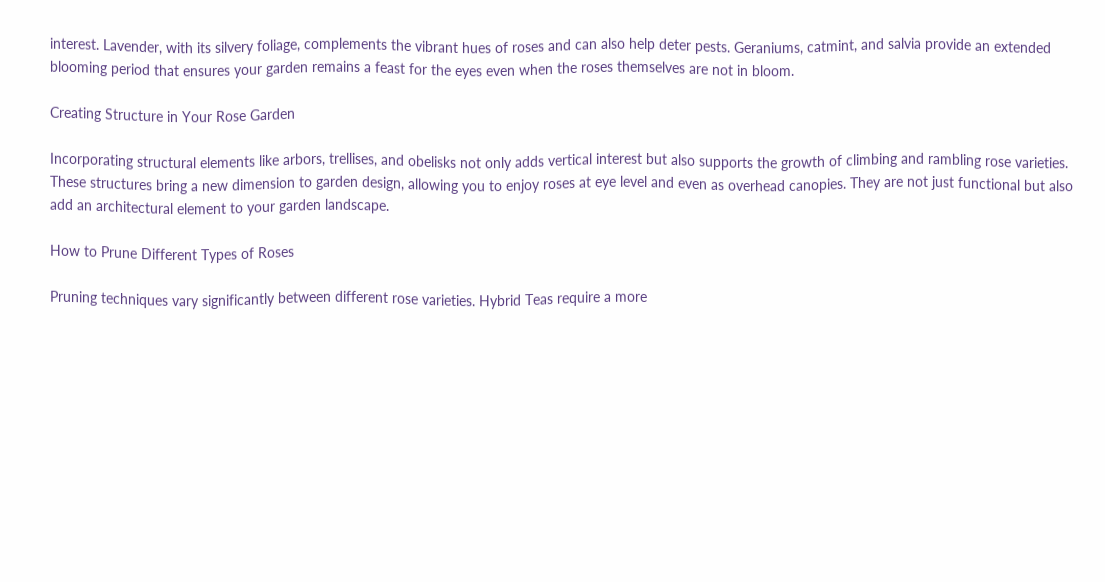interest. Lavender, with its silvery foliage, complements the vibrant hues of roses and can also help deter pests. Geraniums, catmint, and salvia provide an extended blooming period that ensures your garden remains a feast for the eyes even when the roses themselves are not in bloom.

Creating Structure in Your Rose Garden

Incorporating structural elements like arbors, trellises, and obelisks not only adds vertical interest but also supports the growth of climbing and rambling rose varieties. These structures bring a new dimension to garden design, allowing you to enjoy roses at eye level and even as overhead canopies. They are not just functional but also add an architectural element to your garden landscape.

How to Prune Different Types of Roses

Pruning techniques vary significantly between different rose varieties. Hybrid Teas require a more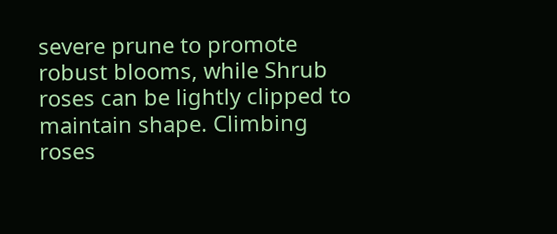severe prune to promote robust blooms, while Shrub roses can be lightly clipped to maintain shape. Climbing roses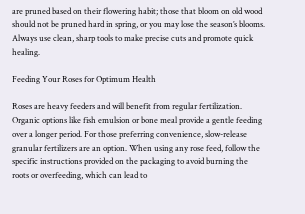are pruned based on their flowering habit; those that bloom on old wood should not be pruned hard in spring, or you may lose the season’s blooms. Always use clean, sharp tools to make precise cuts and promote quick healing.

Feeding Your Roses for Optimum Health

Roses are heavy feeders and will benefit from regular fertilization. Organic options like fish emulsion or bone meal provide a gentle feeding over a longer period. For those preferring convenience, slow-release granular fertilizers are an option. When using any rose feed, follow the specific instructions provided on the packaging to avoid burning the roots or overfeeding, which can lead to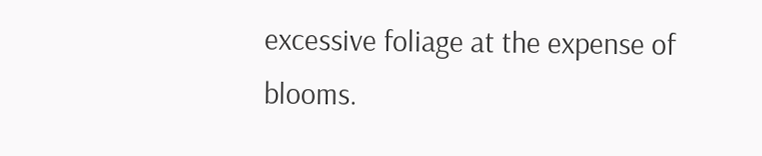excessive foliage at the expense of blooms.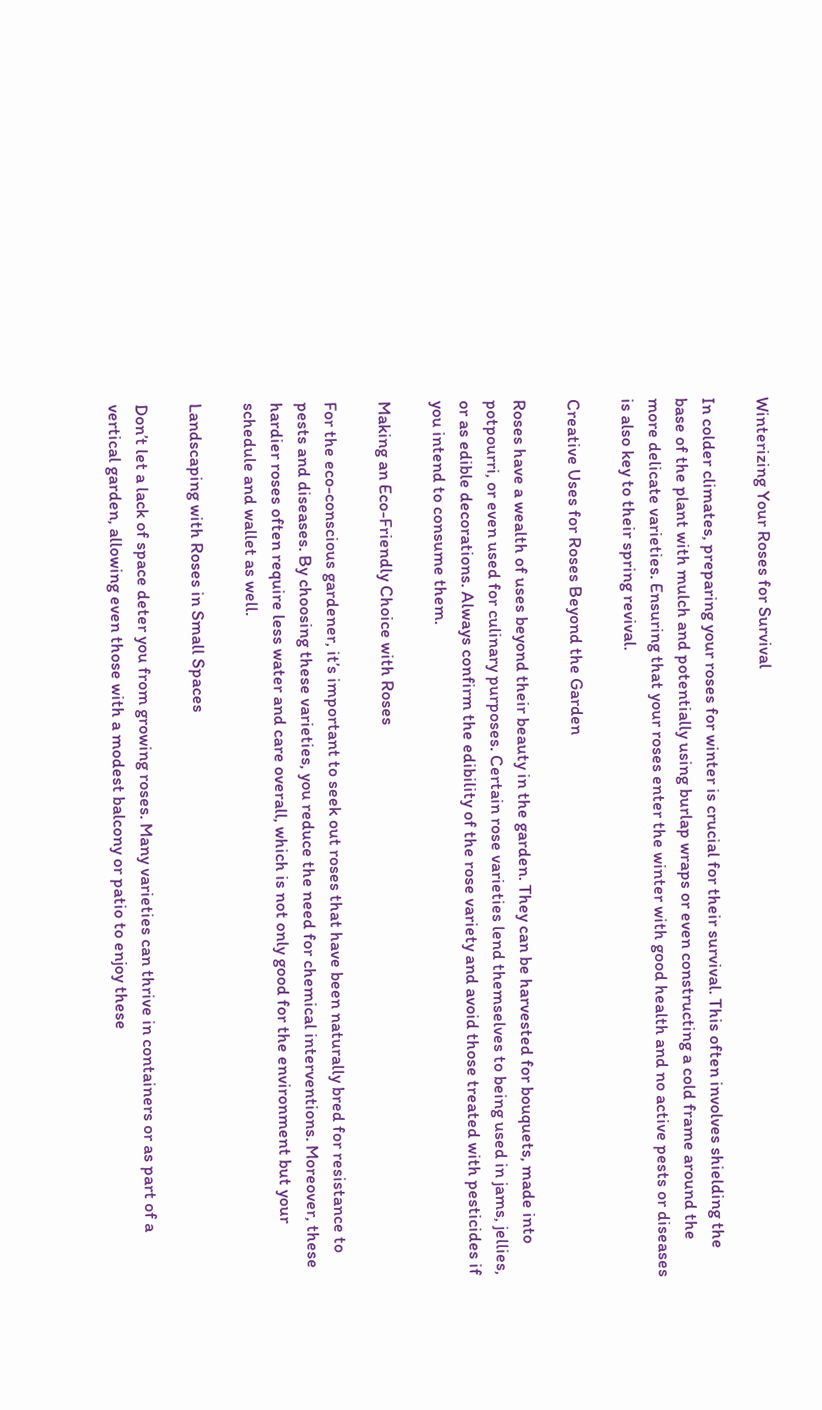Winterizing Your Roses for Survival

In colder climates, preparing your roses for winter is crucial for their survival. This often involves shielding the base of the plant with mulch and potentially using burlap wraps or even constructing a cold frame around the more delicate varieties. Ensuring that your roses enter the winter with good health and no active pests or diseases is also key to their spring revival.

Creative Uses for Roses Beyond the Garden

Roses have a wealth of uses beyond their beauty in the garden. They can be harvested for bouquets, made into potpourri, or even used for culinary purposes. Certain rose varieties lend themselves to being used in jams, jellies, or as edible decorations. Always confirm the edibility of the rose variety and avoid those treated with pesticides if you intend to consume them.

Making an Eco-Friendly Choice with Roses

For the eco-conscious gardener, it’s important to seek out roses that have been naturally bred for resistance to pests and diseases. By choosing these varieties, you reduce the need for chemical interventions. Moreover, these hardier roses often require less water and care overall, which is not only good for the environment but your schedule and wallet as well.

Landscaping with Roses in Small Spaces

Don’t let a lack of space deter you from growing roses. Many varieties can thrive in containers or as part of a vertical garden, allowing even those with a modest balcony or patio to enjoy these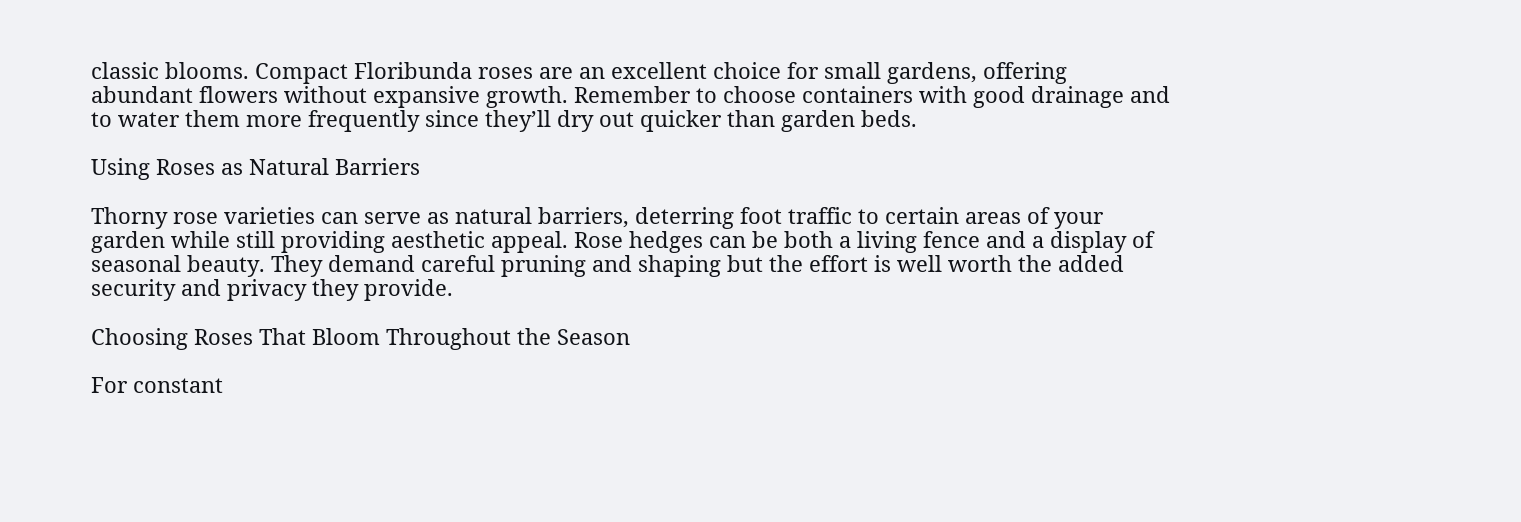classic blooms. Compact Floribunda roses are an excellent choice for small gardens, offering abundant flowers without expansive growth. Remember to choose containers with good drainage and to water them more frequently since they’ll dry out quicker than garden beds.

Using Roses as Natural Barriers

Thorny rose varieties can serve as natural barriers, deterring foot traffic to certain areas of your garden while still providing aesthetic appeal. Rose hedges can be both a living fence and a display of seasonal beauty. They demand careful pruning and shaping but the effort is well worth the added security and privacy they provide.

Choosing Roses That Bloom Throughout the Season

For constant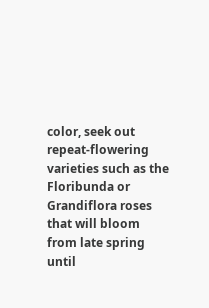color, seek out repeat-flowering varieties such as the Floribunda or Grandiflora roses that will bloom from late spring until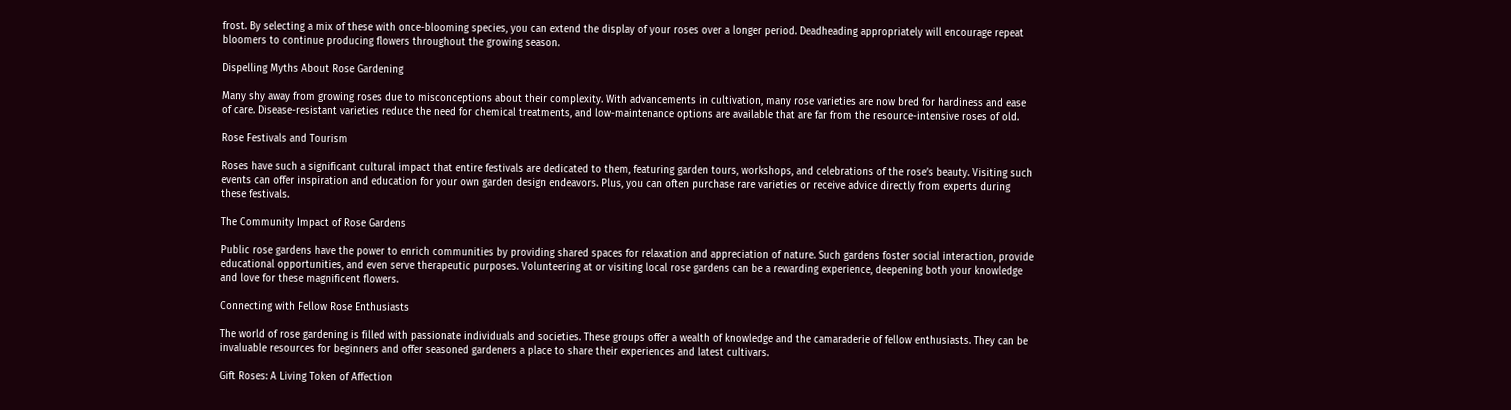frost. By selecting a mix of these with once-blooming species, you can extend the display of your roses over a longer period. Deadheading appropriately will encourage repeat bloomers to continue producing flowers throughout the growing season.

Dispelling Myths About Rose Gardening

Many shy away from growing roses due to misconceptions about their complexity. With advancements in cultivation, many rose varieties are now bred for hardiness and ease of care. Disease-resistant varieties reduce the need for chemical treatments, and low-maintenance options are available that are far from the resource-intensive roses of old.

Rose Festivals and Tourism

Roses have such a significant cultural impact that entire festivals are dedicated to them, featuring garden tours, workshops, and celebrations of the rose’s beauty. Visiting such events can offer inspiration and education for your own garden design endeavors. Plus, you can often purchase rare varieties or receive advice directly from experts during these festivals.

The Community Impact of Rose Gardens

Public rose gardens have the power to enrich communities by providing shared spaces for relaxation and appreciation of nature. Such gardens foster social interaction, provide educational opportunities, and even serve therapeutic purposes. Volunteering at or visiting local rose gardens can be a rewarding experience, deepening both your knowledge and love for these magnificent flowers.

Connecting with Fellow Rose Enthusiasts

The world of rose gardening is filled with passionate individuals and societies. These groups offer a wealth of knowledge and the camaraderie of fellow enthusiasts. They can be invaluable resources for beginners and offer seasoned gardeners a place to share their experiences and latest cultivars.

Gift Roses: A Living Token of Affection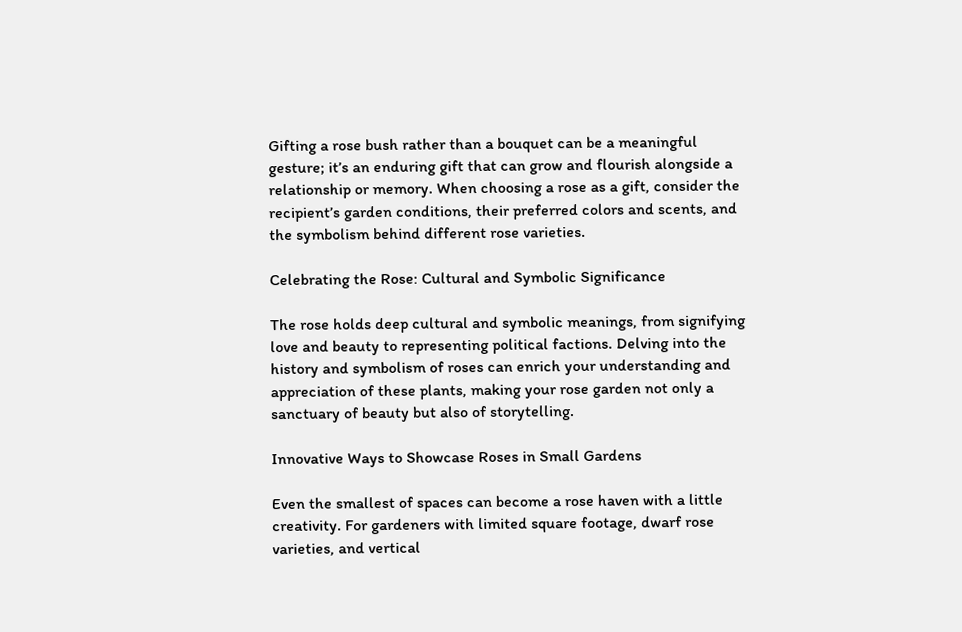Gifting a rose bush rather than a bouquet can be a meaningful gesture; it’s an enduring gift that can grow and flourish alongside a relationship or memory. When choosing a rose as a gift, consider the recipient’s garden conditions, their preferred colors and scents, and the symbolism behind different rose varieties.

Celebrating the Rose: Cultural and Symbolic Significance

The rose holds deep cultural and symbolic meanings, from signifying love and beauty to representing political factions. Delving into the history and symbolism of roses can enrich your understanding and appreciation of these plants, making your rose garden not only a sanctuary of beauty but also of storytelling.

Innovative Ways to Showcase Roses in Small Gardens

Even the smallest of spaces can become a rose haven with a little creativity. For gardeners with limited square footage, dwarf rose varieties, and vertical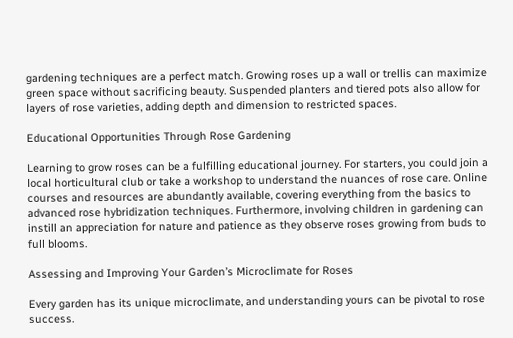gardening techniques are a perfect match. Growing roses up a wall or trellis can maximize green space without sacrificing beauty. Suspended planters and tiered pots also allow for layers of rose varieties, adding depth and dimension to restricted spaces.

Educational Opportunities Through Rose Gardening

Learning to grow roses can be a fulfilling educational journey. For starters, you could join a local horticultural club or take a workshop to understand the nuances of rose care. Online courses and resources are abundantly available, covering everything from the basics to advanced rose hybridization techniques. Furthermore, involving children in gardening can instill an appreciation for nature and patience as they observe roses growing from buds to full blooms.

Assessing and Improving Your Garden’s Microclimate for Roses

Every garden has its unique microclimate, and understanding yours can be pivotal to rose success.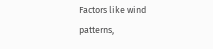Factors like wind patterns,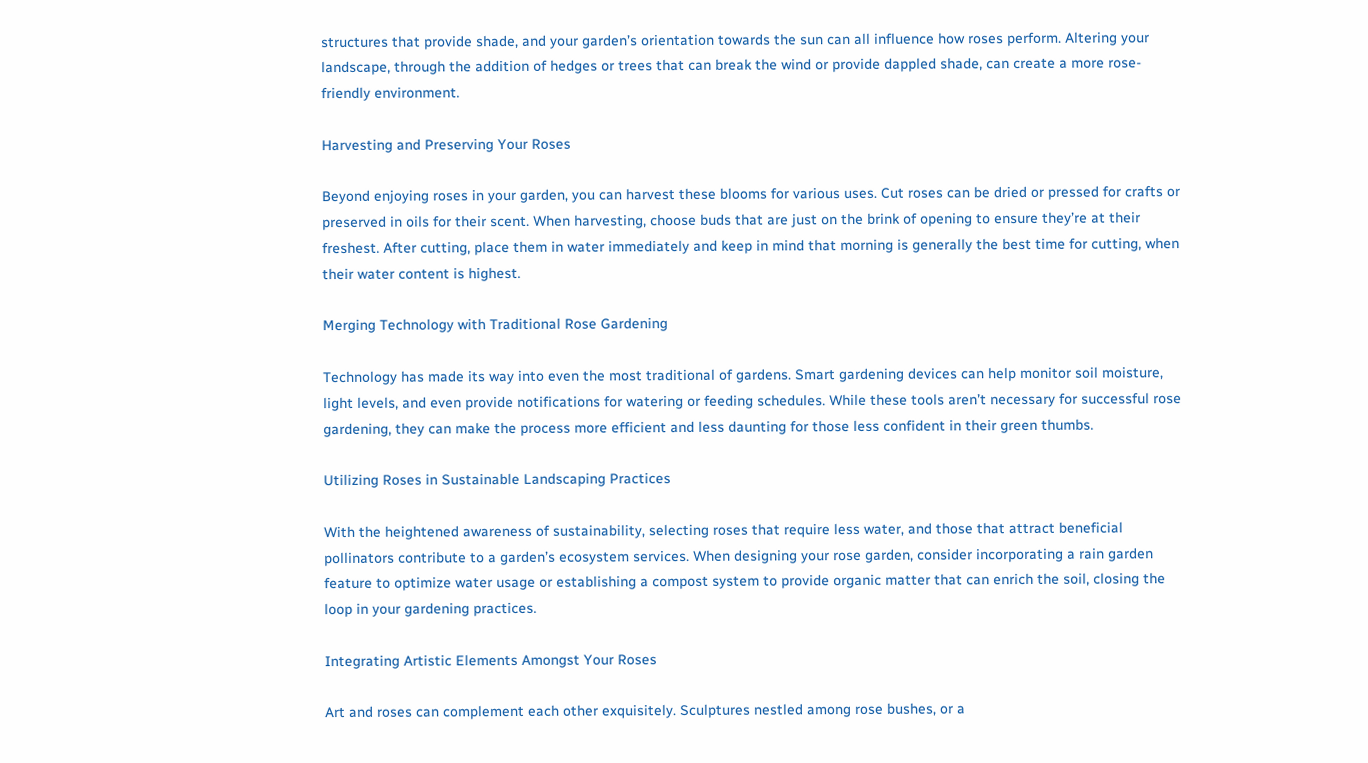structures that provide shade, and your garden’s orientation towards the sun can all influence how roses perform. Altering your landscape, through the addition of hedges or trees that can break the wind or provide dappled shade, can create a more rose-friendly environment.

Harvesting and Preserving Your Roses

Beyond enjoying roses in your garden, you can harvest these blooms for various uses. Cut roses can be dried or pressed for crafts or preserved in oils for their scent. When harvesting, choose buds that are just on the brink of opening to ensure they’re at their freshest. After cutting, place them in water immediately and keep in mind that morning is generally the best time for cutting, when their water content is highest.

Merging Technology with Traditional Rose Gardening

Technology has made its way into even the most traditional of gardens. Smart gardening devices can help monitor soil moisture, light levels, and even provide notifications for watering or feeding schedules. While these tools aren’t necessary for successful rose gardening, they can make the process more efficient and less daunting for those less confident in their green thumbs.

Utilizing Roses in Sustainable Landscaping Practices

With the heightened awareness of sustainability, selecting roses that require less water, and those that attract beneficial pollinators contribute to a garden’s ecosystem services. When designing your rose garden, consider incorporating a rain garden feature to optimize water usage or establishing a compost system to provide organic matter that can enrich the soil, closing the loop in your gardening practices.

Integrating Artistic Elements Amongst Your Roses

Art and roses can complement each other exquisitely. Sculptures nestled among rose bushes, or a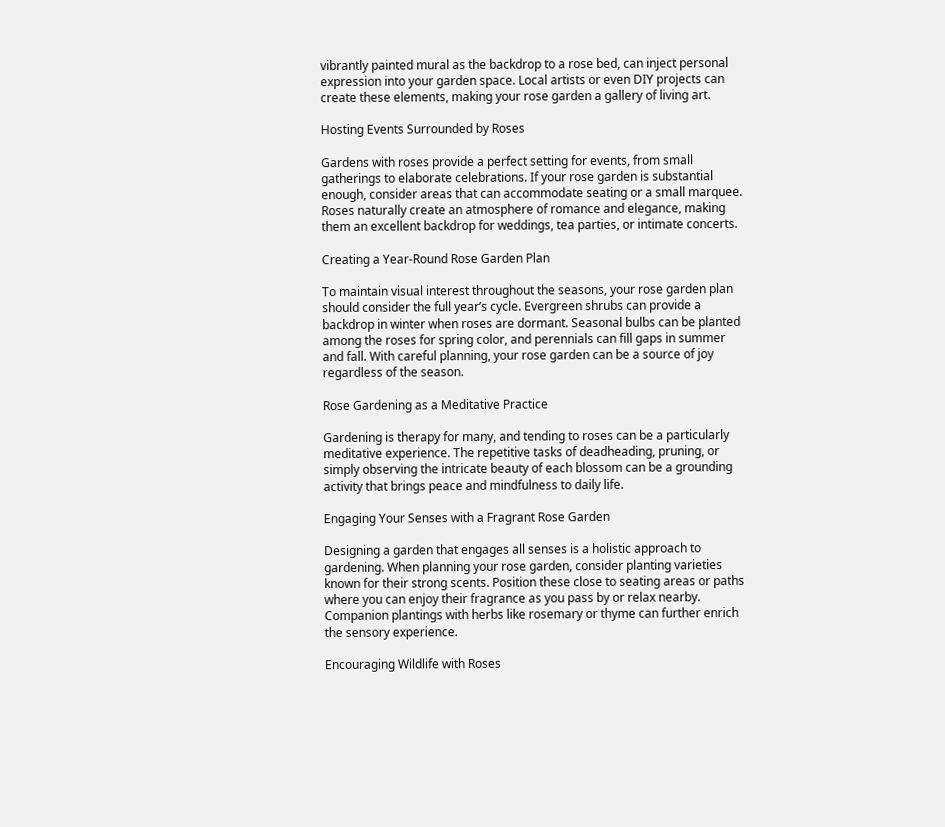vibrantly painted mural as the backdrop to a rose bed, can inject personal expression into your garden space. Local artists or even DIY projects can create these elements, making your rose garden a gallery of living art.

Hosting Events Surrounded by Roses

Gardens with roses provide a perfect setting for events, from small gatherings to elaborate celebrations. If your rose garden is substantial enough, consider areas that can accommodate seating or a small marquee. Roses naturally create an atmosphere of romance and elegance, making them an excellent backdrop for weddings, tea parties, or intimate concerts.

Creating a Year-Round Rose Garden Plan

To maintain visual interest throughout the seasons, your rose garden plan should consider the full year’s cycle. Evergreen shrubs can provide a backdrop in winter when roses are dormant. Seasonal bulbs can be planted among the roses for spring color, and perennials can fill gaps in summer and fall. With careful planning, your rose garden can be a source of joy regardless of the season.

Rose Gardening as a Meditative Practice

Gardening is therapy for many, and tending to roses can be a particularly meditative experience. The repetitive tasks of deadheading, pruning, or simply observing the intricate beauty of each blossom can be a grounding activity that brings peace and mindfulness to daily life.

Engaging Your Senses with a Fragrant Rose Garden

Designing a garden that engages all senses is a holistic approach to gardening. When planning your rose garden, consider planting varieties known for their strong scents. Position these close to seating areas or paths where you can enjoy their fragrance as you pass by or relax nearby. Companion plantings with herbs like rosemary or thyme can further enrich the sensory experience.

Encouraging Wildlife with Roses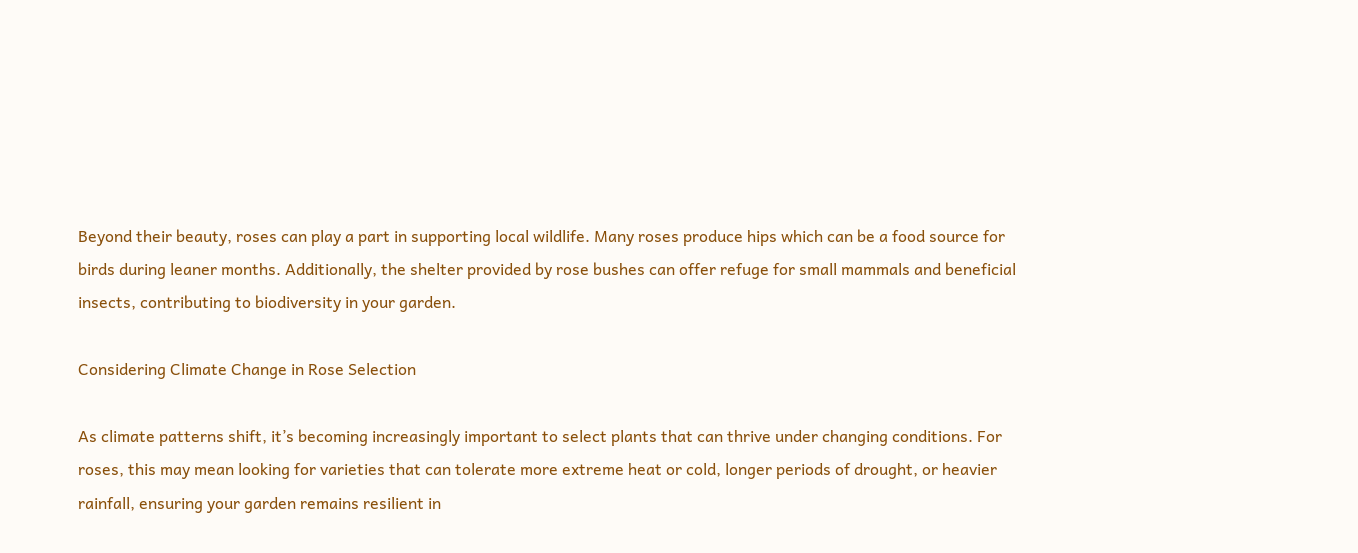Beyond their beauty, roses can play a part in supporting local wildlife. Many roses produce hips which can be a food source for birds during leaner months. Additionally, the shelter provided by rose bushes can offer refuge for small mammals and beneficial insects, contributing to biodiversity in your garden.

Considering Climate Change in Rose Selection

As climate patterns shift, it’s becoming increasingly important to select plants that can thrive under changing conditions. For roses, this may mean looking for varieties that can tolerate more extreme heat or cold, longer periods of drought, or heavier rainfall, ensuring your garden remains resilient in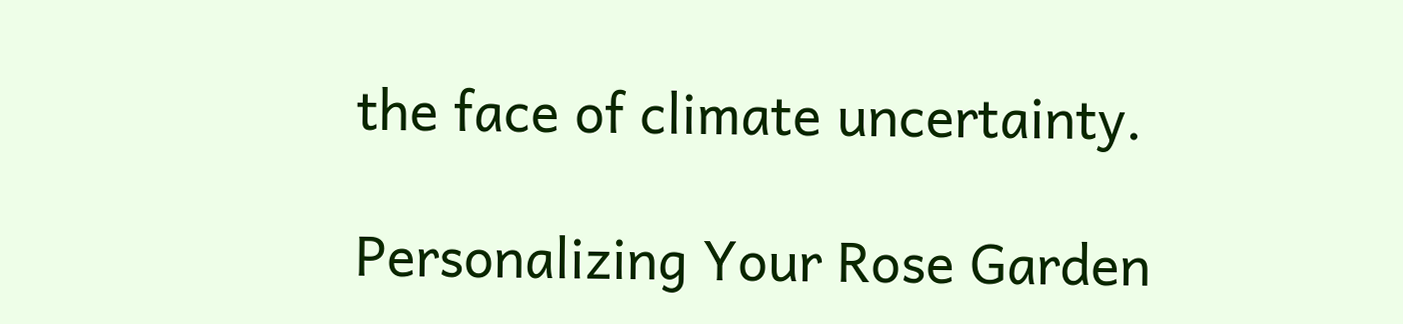the face of climate uncertainty.

Personalizing Your Rose Garden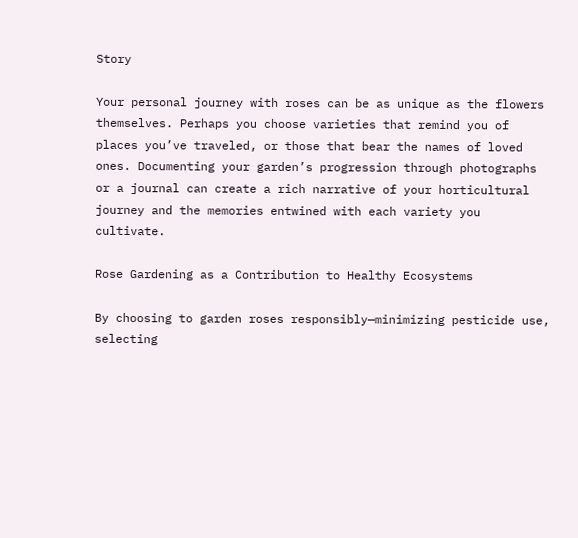Story

Your personal journey with roses can be as unique as the flowers themselves. Perhaps you choose varieties that remind you of places you’ve traveled, or those that bear the names of loved ones. Documenting your garden’s progression through photographs or a journal can create a rich narrative of your horticultural journey and the memories entwined with each variety you cultivate.

Rose Gardening as a Contribution to Healthy Ecosystems

By choosing to garden roses responsibly—minimizing pesticide use, selecting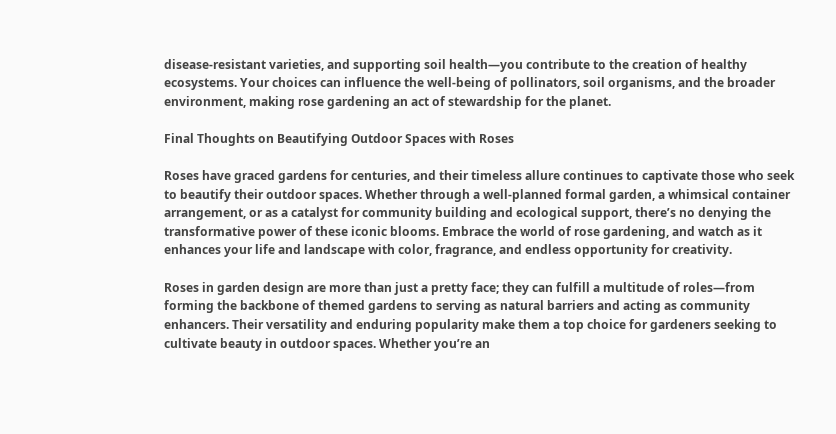disease-resistant varieties, and supporting soil health—you contribute to the creation of healthy ecosystems. Your choices can influence the well-being of pollinators, soil organisms, and the broader environment, making rose gardening an act of stewardship for the planet.

Final Thoughts on Beautifying Outdoor Spaces with Roses

Roses have graced gardens for centuries, and their timeless allure continues to captivate those who seek to beautify their outdoor spaces. Whether through a well-planned formal garden, a whimsical container arrangement, or as a catalyst for community building and ecological support, there’s no denying the transformative power of these iconic blooms. Embrace the world of rose gardening, and watch as it enhances your life and landscape with color, fragrance, and endless opportunity for creativity.

Roses in garden design are more than just a pretty face; they can fulfill a multitude of roles—from forming the backbone of themed gardens to serving as natural barriers and acting as community enhancers. Their versatility and enduring popularity make them a top choice for gardeners seeking to cultivate beauty in outdoor spaces. Whether you’re an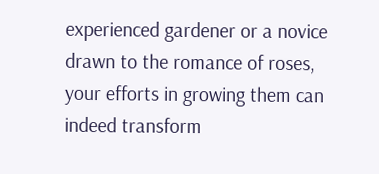experienced gardener or a novice drawn to the romance of roses, your efforts in growing them can indeed transform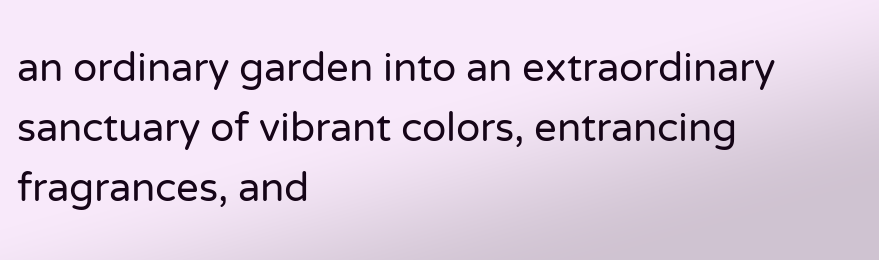an ordinary garden into an extraordinary sanctuary of vibrant colors, entrancing fragrances, and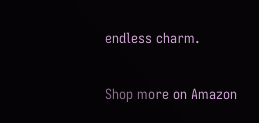endless charm.

Shop more on Amazon